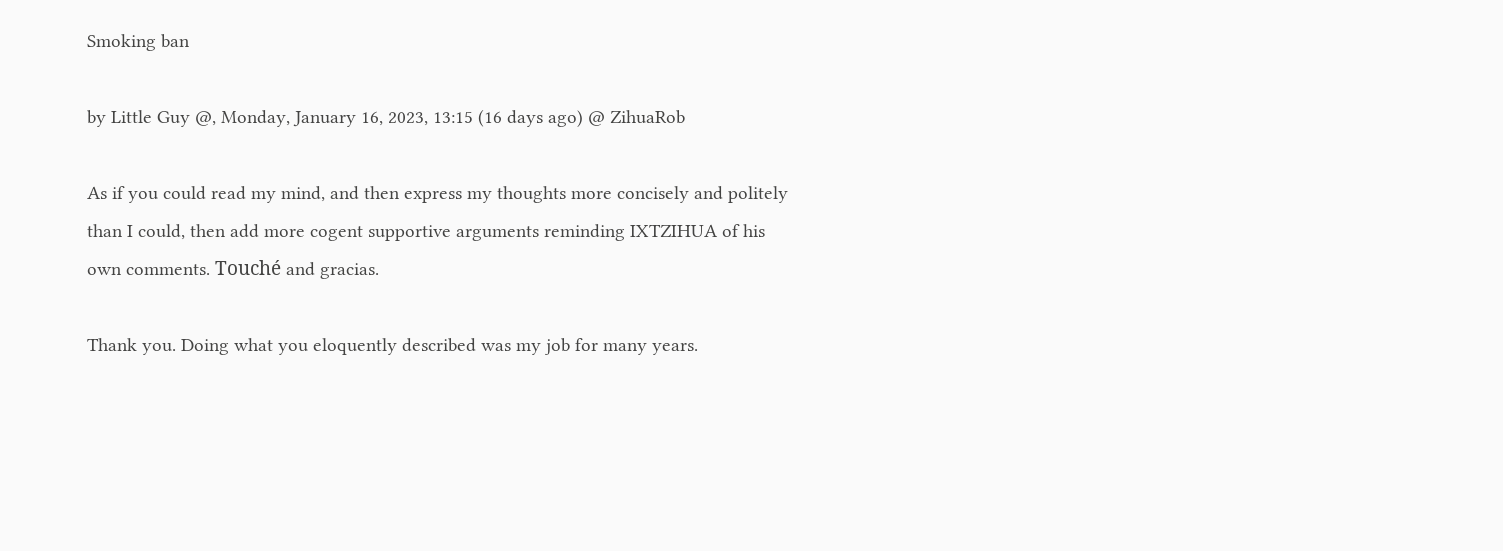Smoking ban

by Little Guy @, Monday, January 16, 2023, 13:15 (16 days ago) @ ZihuaRob

As if you could read my mind, and then express my thoughts more concisely and politely than I could, then add more cogent supportive arguments reminding IXTZIHUA of his own comments. Touché and gracias.

Thank you. Doing what you eloquently described was my job for many years.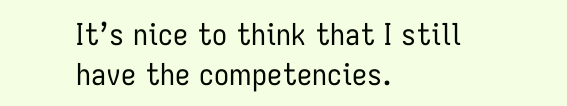It’s nice to think that I still have the competencies.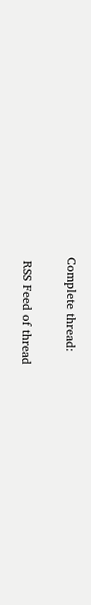Complete thread:

 RSS Feed of thread